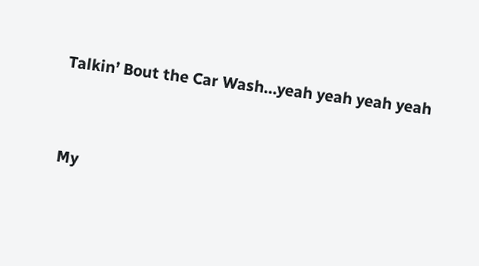Talkin’ Bout the Car Wash…yeah yeah yeah yeah


My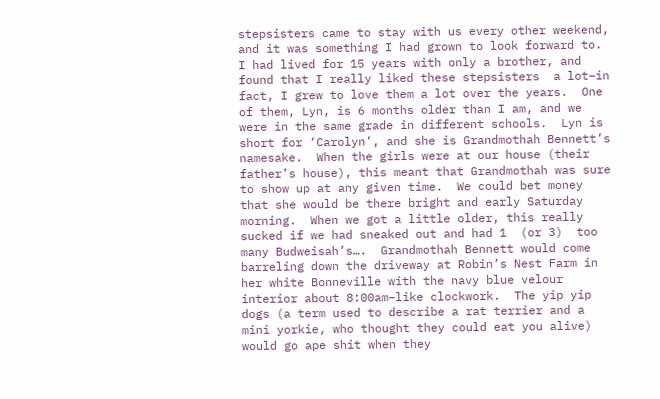stepsisters came to stay with us every other weekend, and it was something I had grown to look forward to.  I had lived for 15 years with only a brother, and found that I really liked these stepsisters  a lot–in fact, I grew to love them a lot over the years.  One of them, Lyn, is 6 months older than I am, and we were in the same grade in different schools.  Lyn is short for ‘Carolyn’, and she is Grandmothah Bennett’s namesake.  When the girls were at our house (their father’s house), this meant that Grandmothah was sure to show up at any given time.  We could bet money that she would be there bright and early Saturday morning.  When we got a little older, this really sucked if we had sneaked out and had 1  (or 3)  too many Budweisah’s….  Grandmothah Bennett would come barreling down the driveway at Robin’s Nest Farm in her white Bonneville with the navy blue velour interior about 8:00am–like clockwork.  The yip yip dogs (a term used to describe a rat terrier and a mini yorkie, who thought they could eat you alive) would go ape shit when they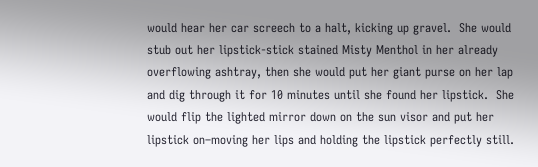would hear her car screech to a halt, kicking up gravel.  She would stub out her lipstick-stick stained Misty Menthol in her already overflowing ashtray, then she would put her giant purse on her lap and dig through it for 10 minutes until she found her lipstick.  She would flip the lighted mirror down on the sun visor and put her lipstick on–moving her lips and holding the lipstick perfectly still.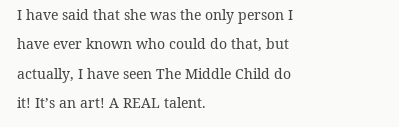I have said that she was the only person I have ever known who could do that, but actually, I have seen The Middle Child do it! It’s an art! A REAL talent.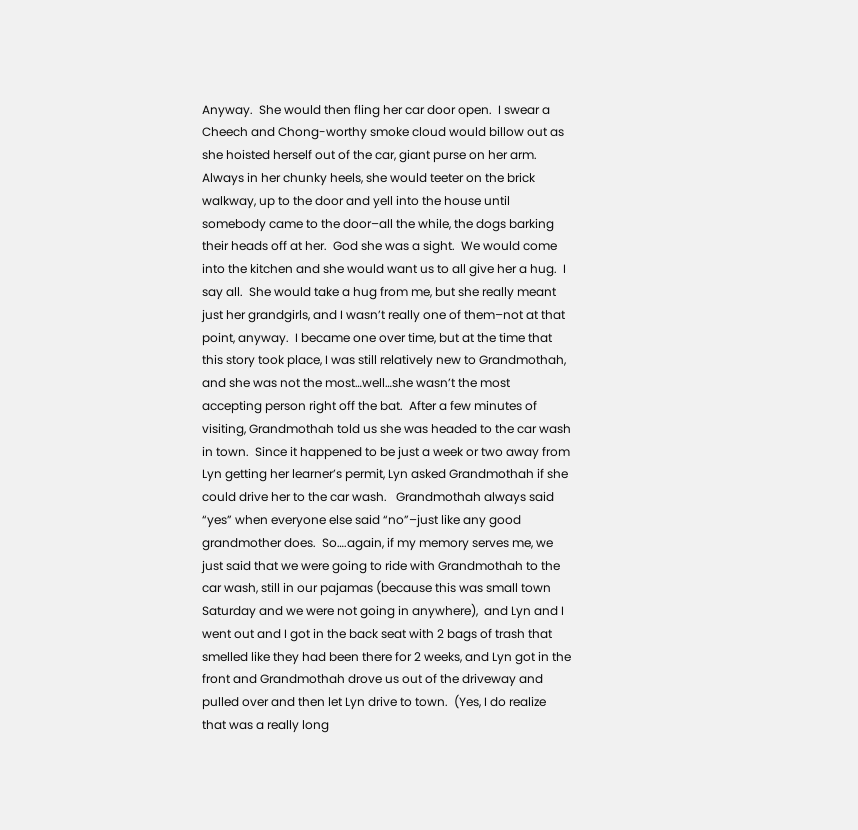Anyway.  She would then fling her car door open.  I swear a Cheech and Chong-worthy smoke cloud would billow out as she hoisted herself out of the car, giant purse on her arm.  Always in her chunky heels, she would teeter on the brick walkway, up to the door and yell into the house until somebody came to the door–all the while, the dogs barking their heads off at her.  God she was a sight.  We would come into the kitchen and she would want us to all give her a hug.  I say all.  She would take a hug from me, but she really meant just her grandgirls, and I wasn’t really one of them–not at that point, anyway.  I became one over time, but at the time that this story took place, I was still relatively new to Grandmothah, and she was not the most…well…she wasn’t the most accepting person right off the bat.  After a few minutes of visiting, Grandmothah told us she was headed to the car wash in town.  Since it happened to be just a week or two away from Lyn getting her learner’s permit, Lyn asked Grandmothah if she could drive her to the car wash.   Grandmothah always said “yes” when everyone else said “no”–just like any good grandmother does.  So….again, if my memory serves me, we just said that we were going to ride with Grandmothah to the car wash, still in our pajamas (because this was small town Saturday and we were not going in anywhere),  and Lyn and I went out and I got in the back seat with 2 bags of trash that smelled like they had been there for 2 weeks, and Lyn got in the front and Grandmothah drove us out of the driveway and pulled over and then let Lyn drive to town.  (Yes, I do realize that was a really long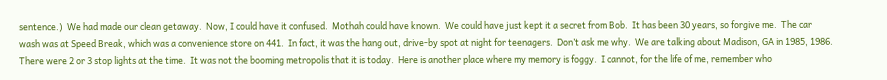sentence.)  We had made our clean getaway.  Now, I could have it confused.  Mothah could have known.  We could have just kept it a secret from Bob.  It has been 30 years, so forgive me.  The car wash was at Speed Break, which was a convenience store on 441.  In fact, it was the hang out, drive-by spot at night for teenagers.  Don’t ask me why.  We are talking about Madison, GA in 1985, 1986.  There were 2 or 3 stop lights at the time.  It was not the booming metropolis that it is today.  Here is another place where my memory is foggy.  I cannot, for the life of me, remember who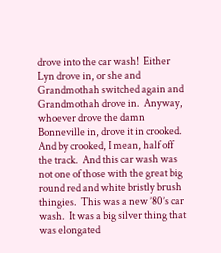drove into the car wash!  Either Lyn drove in, or she and Grandmothah switched again and Grandmothah drove in.  Anyway, whoever drove the damn Bonneville in, drove it in crooked.  And by crooked, I mean, half off the track.  And this car wash was not one of those with the great big round red and white bristly brush thingies.  This was a new ’80’s car wash.  It was a big silver thing that was elongated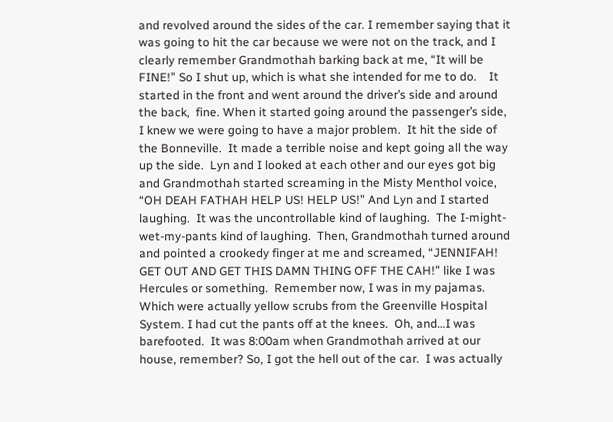and revolved around the sides of the car. I remember saying that it was going to hit the car because we were not on the track, and I clearly remember Grandmothah barking back at me, “It will be FINE!” So I shut up, which is what she intended for me to do.    It started in the front and went around the driver’s side and around the back,  fine. When it started going around the passenger’s side,  I knew we were going to have a major problem.  It hit the side of the Bonneville.  It made a terrible noise and kept going all the way up the side.  Lyn and I looked at each other and our eyes got big and Grandmothah started screaming in the Misty Menthol voice, “OH DEAH FATHAH HELP US! HELP US!” And Lyn and I started laughing.  It was the uncontrollable kind of laughing.  The I-might-wet-my-pants kind of laughing.  Then, Grandmothah turned around and pointed a crookedy finger at me and screamed, “JENNIFAH! GET OUT AND GET THIS DAMN THING OFF THE CAH!” like I was Hercules or something.  Remember now, I was in my pajamas.  Which were actually yellow scrubs from the Greenville Hospital System. I had cut the pants off at the knees.  Oh, and…I was barefooted.  It was 8:00am when Grandmothah arrived at our house, remember? So, I got the hell out of the car.  I was actually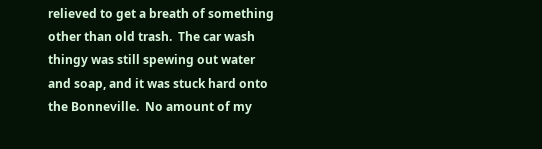relieved to get a breath of something other than old trash.  The car wash thingy was still spewing out water and soap, and it was stuck hard onto the Bonneville.  No amount of my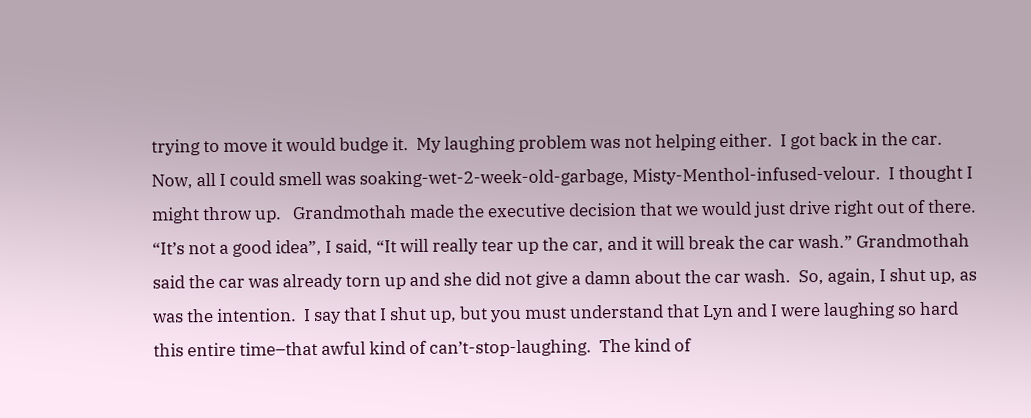trying to move it would budge it.  My laughing problem was not helping either.  I got back in the car.  Now, all I could smell was soaking-wet-2-week-old-garbage, Misty-Menthol-infused-velour.  I thought I might throw up.   Grandmothah made the executive decision that we would just drive right out of there.  “It’s not a good idea”, I said, “It will really tear up the car, and it will break the car wash.” Grandmothah said the car was already torn up and she did not give a damn about the car wash.  So, again, I shut up, as was the intention.  I say that I shut up, but you must understand that Lyn and I were laughing so hard this entire time–that awful kind of can’t-stop-laughing.  The kind of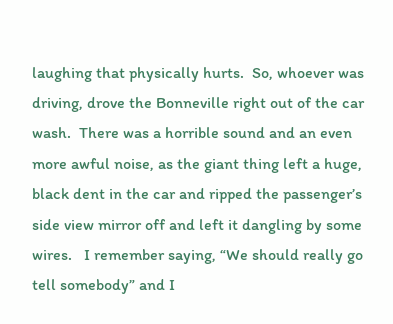laughing that physically hurts.  So, whoever was driving, drove the Bonneville right out of the car wash.  There was a horrible sound and an even more awful noise, as the giant thing left a huge, black dent in the car and ripped the passenger’s side view mirror off and left it dangling by some wires.   I remember saying, “We should really go tell somebody” and I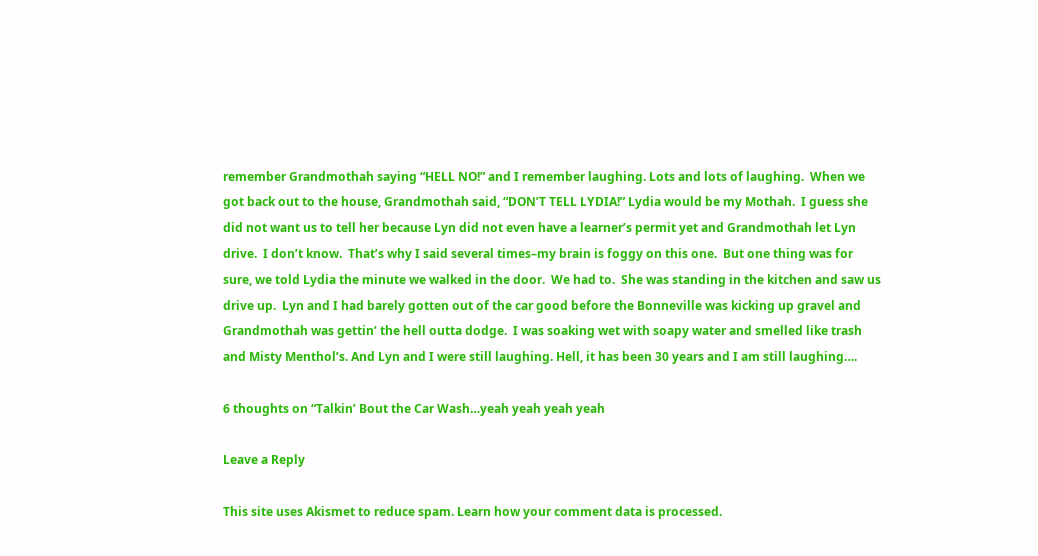remember Grandmothah saying “HELL NO!” and I remember laughing. Lots and lots of laughing.  When we got back out to the house, Grandmothah said, “DON’T TELL LYDIA!” Lydia would be my Mothah.  I guess she did not want us to tell her because Lyn did not even have a learner’s permit yet and Grandmothah let Lyn drive.  I don’t know.  That’s why I said several times–my brain is foggy on this one.  But one thing was for sure, we told Lydia the minute we walked in the door.  We had to.  She was standing in the kitchen and saw us drive up.  Lyn and I had barely gotten out of the car good before the Bonneville was kicking up gravel and Grandmothah was gettin’ the hell outta dodge.  I was soaking wet with soapy water and smelled like trash and Misty Menthol’s. And Lyn and I were still laughing. Hell, it has been 30 years and I am still laughing….

6 thoughts on “Talkin’ Bout the Car Wash…yeah yeah yeah yeah

Leave a Reply

This site uses Akismet to reduce spam. Learn how your comment data is processed.